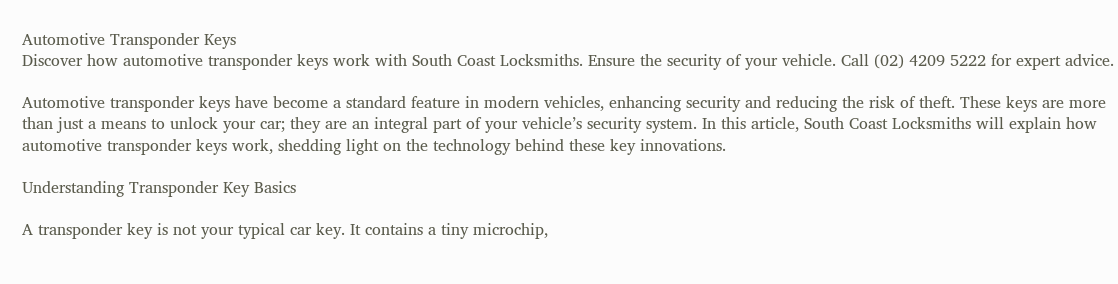Automotive Transponder Keys
Discover how automotive transponder keys work with South Coast Locksmiths. Ensure the security of your vehicle. Call (02) 4209 5222 for expert advice.

Automotive transponder keys have become a standard feature in modern vehicles, enhancing security and reducing the risk of theft. These keys are more than just a means to unlock your car; they are an integral part of your vehicle’s security system. In this article, South Coast Locksmiths will explain how automotive transponder keys work, shedding light on the technology behind these key innovations.

Understanding Transponder Key Basics

A transponder key is not your typical car key. It contains a tiny microchip,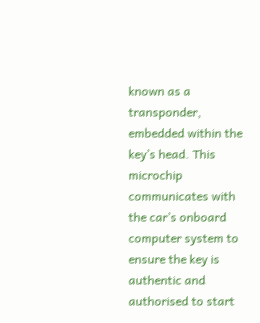known as a transponder, embedded within the key’s head. This microchip communicates with the car’s onboard computer system to ensure the key is authentic and authorised to start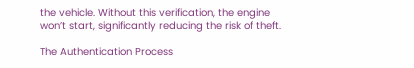the vehicle. Without this verification, the engine won’t start, significantly reducing the risk of theft.

The Authentication Process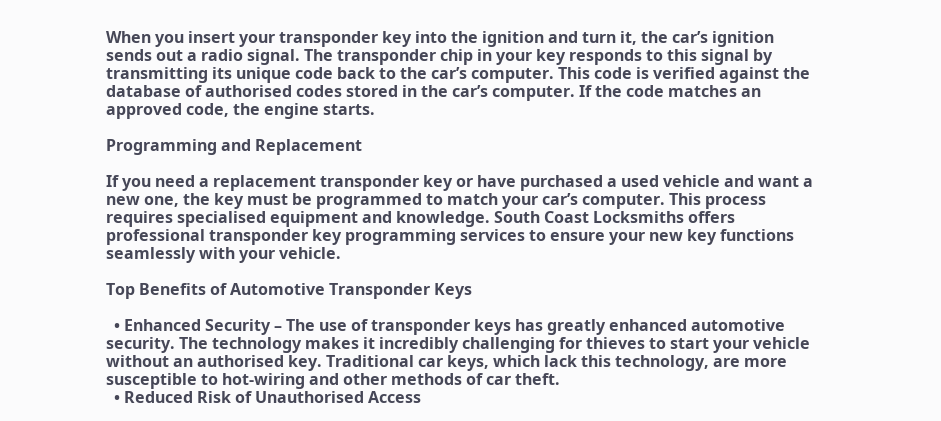When you insert your transponder key into the ignition and turn it, the car’s ignition sends out a radio signal. The transponder chip in your key responds to this signal by transmitting its unique code back to the car’s computer. This code is verified against the database of authorised codes stored in the car’s computer. If the code matches an approved code, the engine starts.

Programming and Replacement

If you need a replacement transponder key or have purchased a used vehicle and want a new one, the key must be programmed to match your car’s computer. This process requires specialised equipment and knowledge. South Coast Locksmiths offers professional transponder key programming services to ensure your new key functions seamlessly with your vehicle.

Top Benefits of Automotive Transponder Keys

  • Enhanced Security – The use of transponder keys has greatly enhanced automotive security. The technology makes it incredibly challenging for thieves to start your vehicle without an authorised key. Traditional car keys, which lack this technology, are more susceptible to hot-wiring and other methods of car theft.
  • Reduced Risk of Unauthorised Access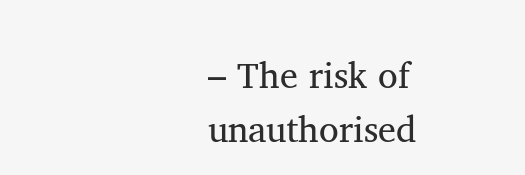– The risk of unauthorised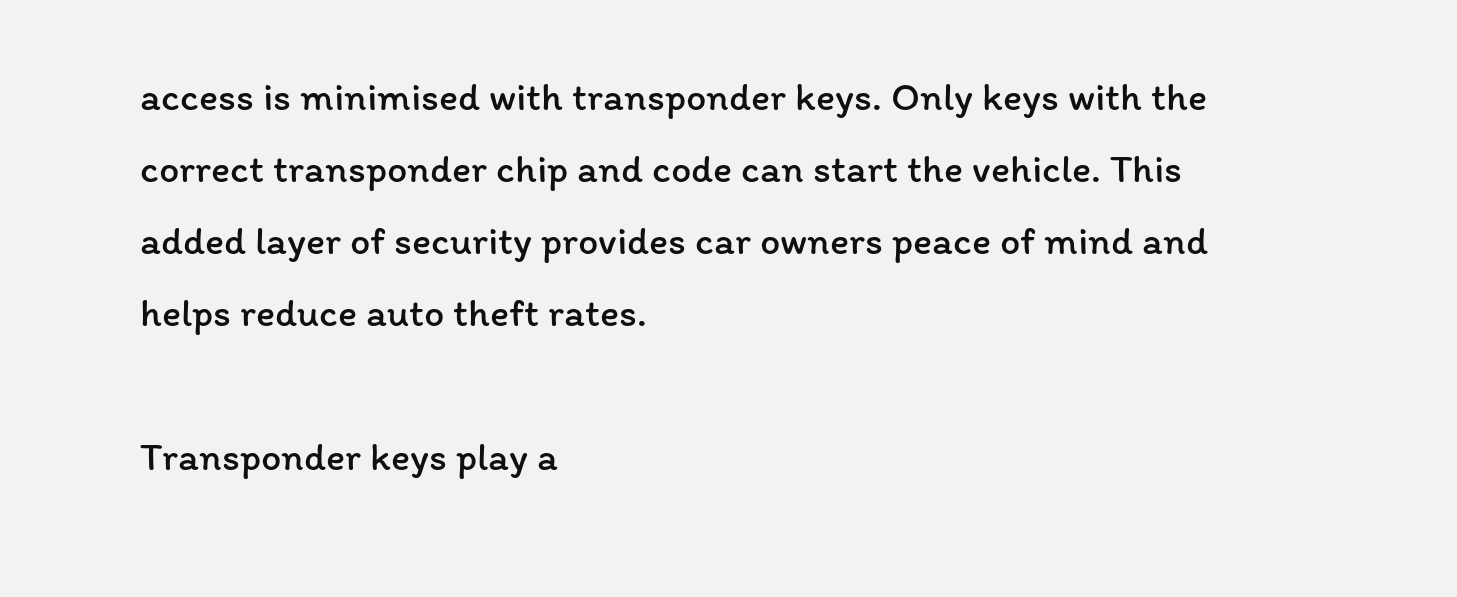access is minimised with transponder keys. Only keys with the correct transponder chip and code can start the vehicle. This added layer of security provides car owners peace of mind and helps reduce auto theft rates.

Transponder keys play a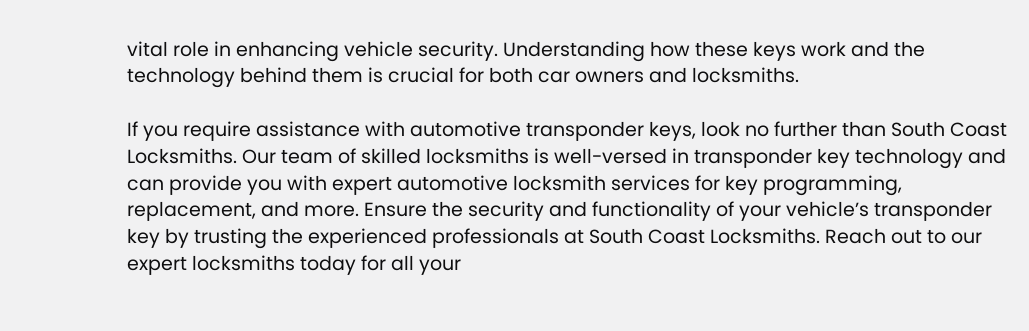vital role in enhancing vehicle security. Understanding how these keys work and the technology behind them is crucial for both car owners and locksmiths.

If you require assistance with automotive transponder keys, look no further than South Coast Locksmiths. Our team of skilled locksmiths is well-versed in transponder key technology and can provide you with expert automotive locksmith services for key programming, replacement, and more. Ensure the security and functionality of your vehicle’s transponder key by trusting the experienced professionals at South Coast Locksmiths. Reach out to our expert locksmiths today for all your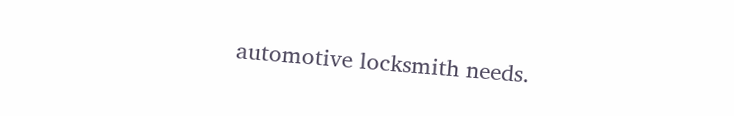automotive locksmith needs.